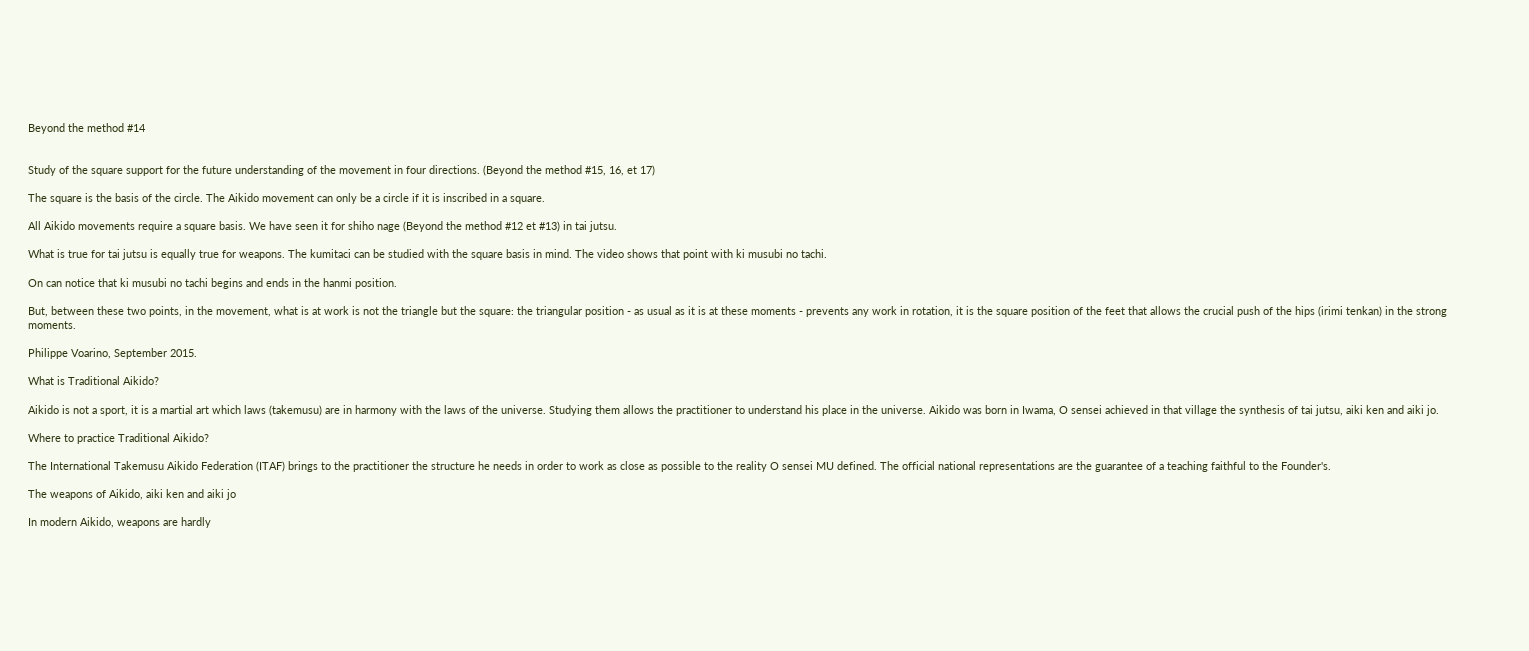Beyond the method #14


Study of the square support for the future understanding of the movement in four directions. (Beyond the method #15, 16, et 17)

The square is the basis of the circle. The Aikido movement can only be a circle if it is inscribed in a square.

All Aikido movements require a square basis. We have seen it for shiho nage (Beyond the method #12 et #13) in tai jutsu.

What is true for tai jutsu is equally true for weapons. The kumitaci can be studied with the square basis in mind. The video shows that point with ki musubi no tachi.

On can notice that ki musubi no tachi begins and ends in the hanmi position.

But, between these two points, in the movement, what is at work is not the triangle but the square: the triangular position - as usual as it is at these moments - prevents any work in rotation, it is the square position of the feet that allows the crucial push of the hips (irimi tenkan) in the strong moments.

Philippe Voarino, September 2015.

What is Traditional Aikido?

Aikido is not a sport, it is a martial art which laws (takemusu) are in harmony with the laws of the universe. Studying them allows the practitioner to understand his place in the universe. Aikido was born in Iwama, O sensei achieved in that village the synthesis of tai jutsu, aiki ken and aiki jo.

Where to practice Traditional Aikido?

The International Takemusu Aikido Federation (ITAF) brings to the practitioner the structure he needs in order to work as close as possible to the reality O sensei MU defined. The official national representations are the guarantee of a teaching faithful to the Founder's.

The weapons of Aikido, aiki ken and aiki jo

In modern Aikido, weapons are hardly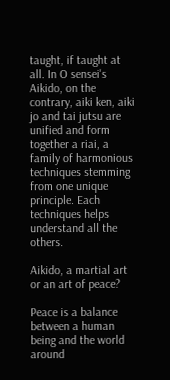taught, if taught at all. In O sensei's Aikido, on the contrary, aiki ken, aiki jo and tai jutsu are unified and form together a riai, a family of harmonious techniques stemming from one unique principle. Each techniques helps understand all the others.

Aikido, a martial art or an art of peace?

Peace is a balance between a human being and the world around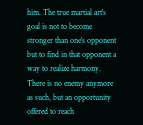him. The true martial art's goal is not to become stronger than one's opponent but to find in that opponent a way to realize harmony. There is no enemy anymore as such, but an opportunity offered to reach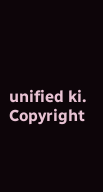unified ki.
Copyright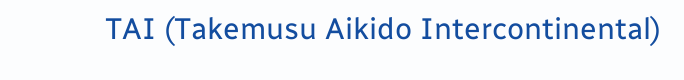TAI (Takemusu Aikido Intercontinental)